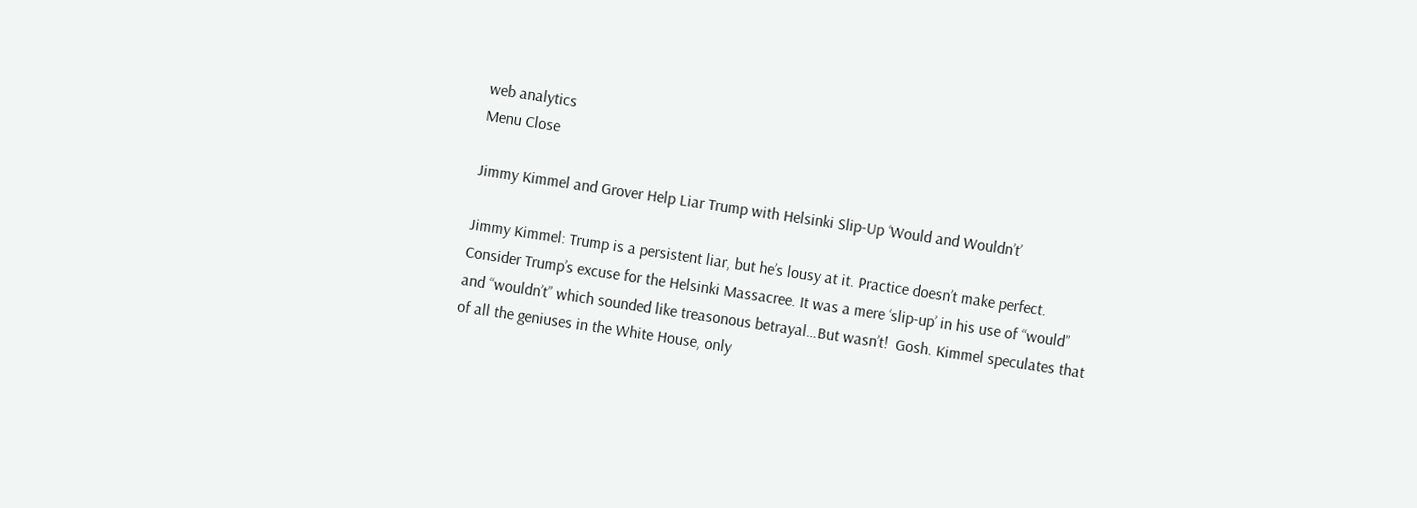web analytics
Menu Close

Jimmy Kimmel and Grover Help Liar Trump with Helsinki Slip-Up ‘Would and Wouldn’t’

Jimmy Kimmel: Trump is a persistent liar, but he’s lousy at it. Practice doesn’t make perfect. Consider Trump’s excuse for the Helsinki Massacree. It was a mere ‘slip-up’ in his use of “would” and “wouldn’t” which sounded like treasonous betrayal…But wasn’t!  Gosh. Kimmel speculates that of all the geniuses in the White House, only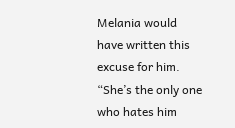Melania would have written this excuse for him. “She’s the only one who hates him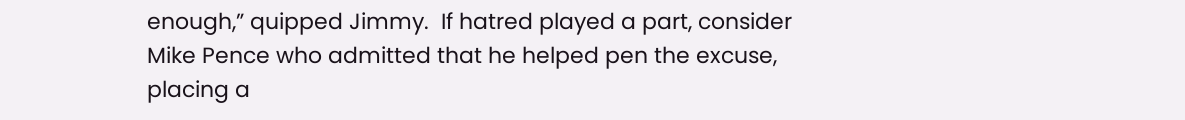enough,” quipped Jimmy.  If hatred played a part, consider Mike Pence who admitted that he helped pen the excuse, placing a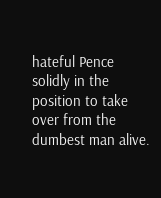hateful Pence solidly in the position to take over from the dumbest man alive.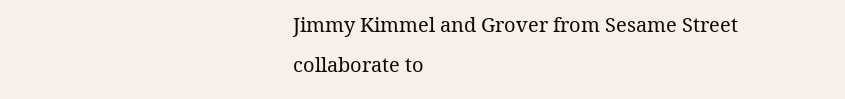Jimmy Kimmel and Grover from Sesame Street collaborate to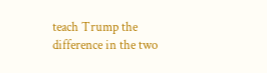teach Trump the difference in the two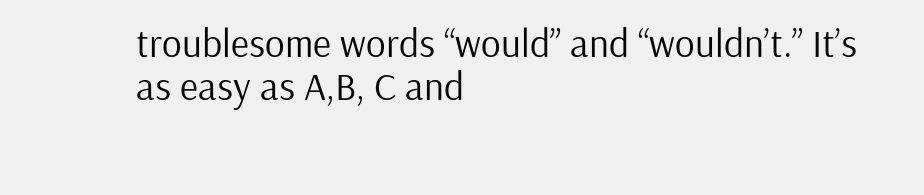troublesome words “would” and “wouldn’t.” It’s as easy as A,B, C and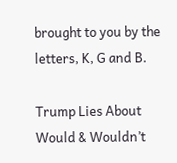brought to you by the letters, K, G and B.

Trump Lies About Would & Wouldn’t